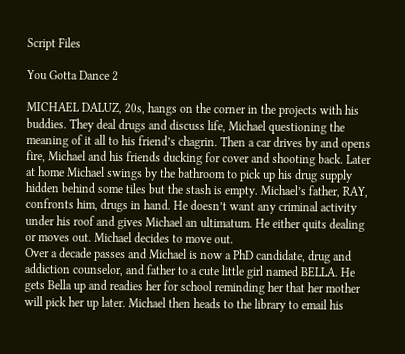Script Files

You Gotta Dance 2

MICHAEL DALUZ, 20s, hangs on the corner in the projects with his buddies. They deal drugs and discuss life, Michael questioning the meaning of it all to his friend’s chagrin. Then a car drives by and opens fire, Michael and his friends ducking for cover and shooting back. Later at home Michael swings by the bathroom to pick up his drug supply hidden behind some tiles but the stash is empty. Michael’s father, RAY, confronts him, drugs in hand. He doesn’t want any criminal activity under his roof and gives Michael an ultimatum. He either quits dealing or moves out. Michael decides to move out.
Over a decade passes and Michael is now a PhD candidate, drug and addiction counselor, and father to a cute little girl named BELLA. He gets Bella up and readies her for school reminding her that her mother will pick her up later. Michael then heads to the library to email his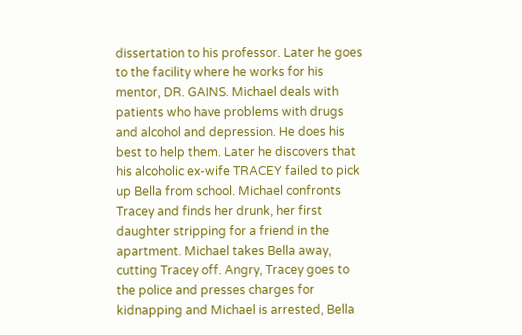dissertation to his professor. Later he goes to the facility where he works for his mentor, DR. GAINS. Michael deals with patients who have problems with drugs and alcohol and depression. He does his best to help them. Later he discovers that his alcoholic ex-wife TRACEY failed to pick up Bella from school. Michael confronts Tracey and finds her drunk, her first daughter stripping for a friend in the apartment. Michael takes Bella away, cutting Tracey off. Angry, Tracey goes to the police and presses charges for kidnapping and Michael is arrested, Bella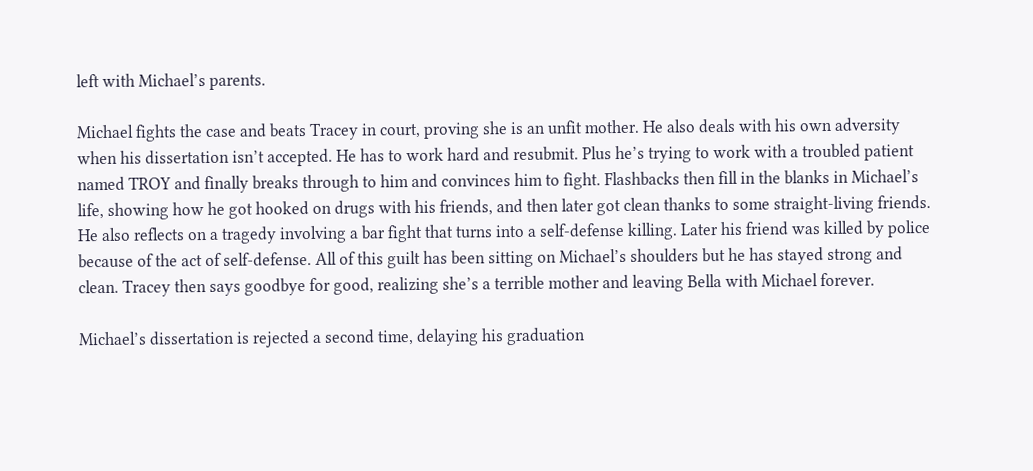left with Michael’s parents.

Michael fights the case and beats Tracey in court, proving she is an unfit mother. He also deals with his own adversity when his dissertation isn’t accepted. He has to work hard and resubmit. Plus he’s trying to work with a troubled patient named TROY and finally breaks through to him and convinces him to fight. Flashbacks then fill in the blanks in Michael’s life, showing how he got hooked on drugs with his friends, and then later got clean thanks to some straight-living friends. He also reflects on a tragedy involving a bar fight that turns into a self-defense killing. Later his friend was killed by police because of the act of self-defense. All of this guilt has been sitting on Michael’s shoulders but he has stayed strong and clean. Tracey then says goodbye for good, realizing she’s a terrible mother and leaving Bella with Michael forever.

Michael’s dissertation is rejected a second time, delaying his graduation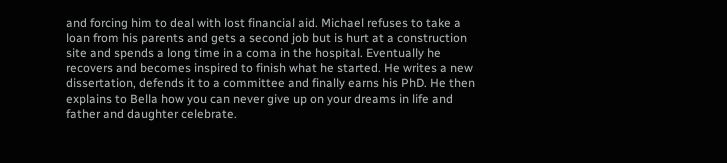and forcing him to deal with lost financial aid. Michael refuses to take a loan from his parents and gets a second job but is hurt at a construction site and spends a long time in a coma in the hospital. Eventually he recovers and becomes inspired to finish what he started. He writes a new dissertation, defends it to a committee and finally earns his PhD. He then explains to Bella how you can never give up on your dreams in life and father and daughter celebrate.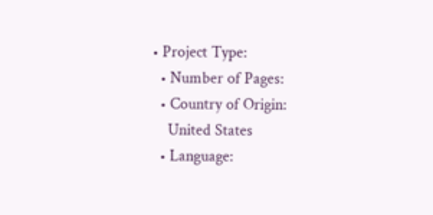• Project Type:
  • Number of Pages:
  • Country of Origin:
    United States
  • Language: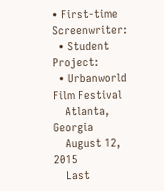• First-time Screenwriter:
  • Student Project:
  • Urbanworld Film Festival
    Atlanta, Georgia
    August 12, 2015
    Last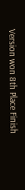Version won 8th Place Finish